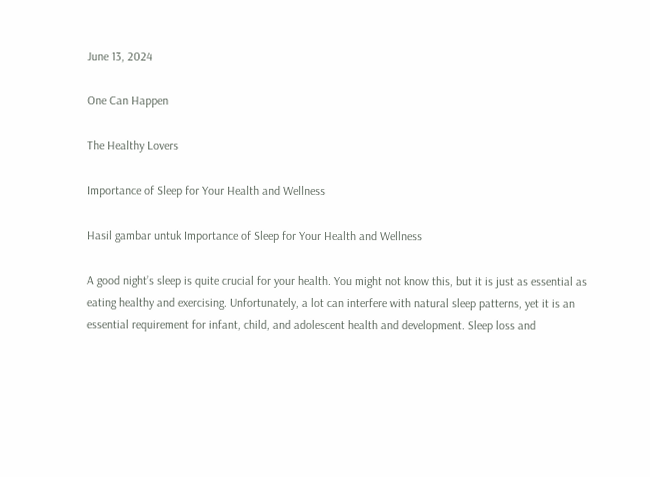June 13, 2024

One Can Happen

The Healthy Lovers

Importance of Sleep for Your Health and Wellness

Hasil gambar untuk Importance of Sleep for Your Health and Wellness

A good night’s sleep is quite crucial for your health. You might not know this, but it is just as essential as eating healthy and exercising. Unfortunately, a lot can interfere with natural sleep patterns, yet it is an essential requirement for infant, child, and adolescent health and development. Sleep loss and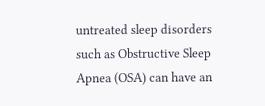untreated sleep disorders such as Obstructive Sleep Apnea (OSA) can have an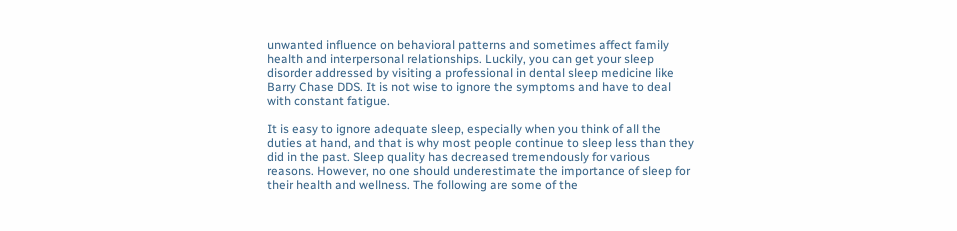unwanted influence on behavioral patterns and sometimes affect family health and interpersonal relationships. Luckily, you can get your sleep disorder addressed by visiting a professional in dental sleep medicine like Barry Chase DDS. It is not wise to ignore the symptoms and have to deal with constant fatigue.

It is easy to ignore adequate sleep, especially when you think of all the duties at hand, and that is why most people continue to sleep less than they did in the past. Sleep quality has decreased tremendously for various reasons. However, no one should underestimate the importance of sleep for their health and wellness. The following are some of the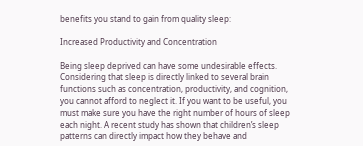benefits you stand to gain from quality sleep:

Increased Productivity and Concentration

Being sleep deprived can have some undesirable effects. Considering that sleep is directly linked to several brain functions such as concentration, productivity, and cognition, you cannot afford to neglect it. If you want to be useful, you must make sure you have the right number of hours of sleep each night. A recent study has shown that children’s sleep patterns can directly impact how they behave and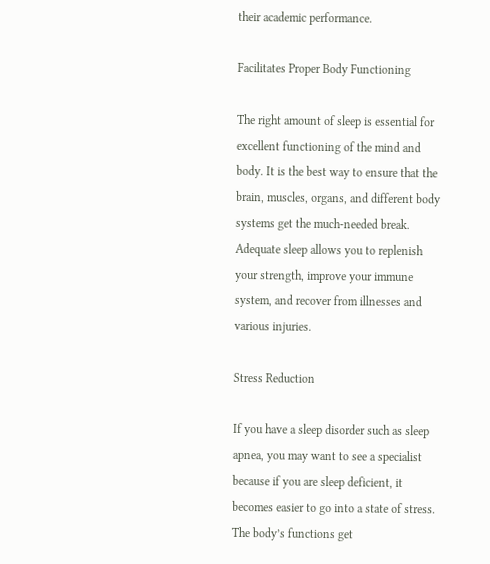their academic performance.

Facilitates Proper Body Functioning

The right amount of sleep is essential for excellent functioning of the mind and body. It is the best way to ensure that the brain, muscles, organs, and different body systems get the much-needed break. Adequate sleep allows you to replenish your strength, improve your immune system, and recover from illnesses and various injuries.

Stress Reduction

If you have a sleep disorder such as sleep apnea, you may want to see a specialist because if you are sleep deficient, it becomes easier to go into a state of stress. The body’s functions get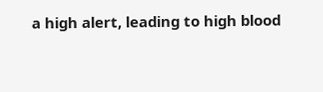a high alert, leading to high blood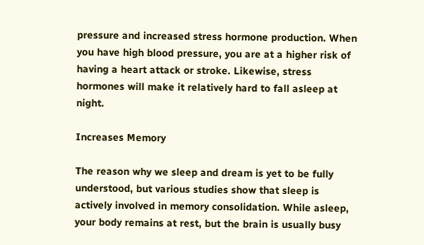pressure and increased stress hormone production. When you have high blood pressure, you are at a higher risk of having a heart attack or stroke. Likewise, stress hormones will make it relatively hard to fall asleep at night.

Increases Memory

The reason why we sleep and dream is yet to be fully understood, but various studies show that sleep is actively involved in memory consolidation. While asleep, your body remains at rest, but the brain is usually busy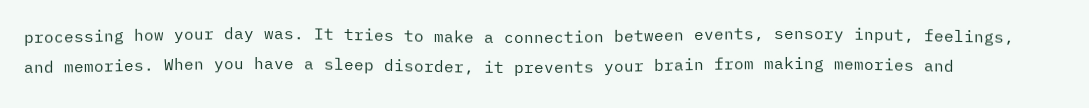processing how your day was. It tries to make a connection between events, sensory input, feelings, and memories. When you have a sleep disorder, it prevents your brain from making memories and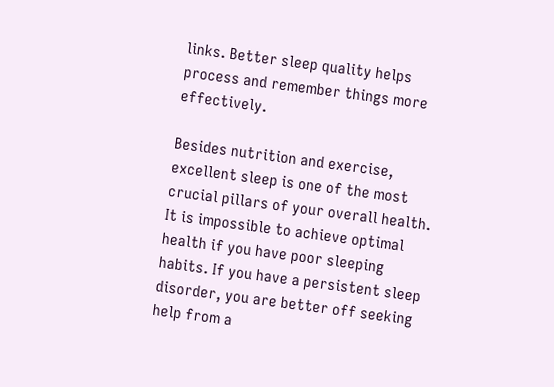links. Better sleep quality helps process and remember things more effectively.

Besides nutrition and exercise, excellent sleep is one of the most crucial pillars of your overall health. It is impossible to achieve optimal health if you have poor sleeping habits. If you have a persistent sleep disorder, you are better off seeking help from a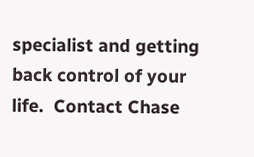specialist and getting back control of your life.  Contact Chase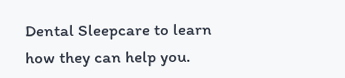Dental Sleepcare to learn how they can help you.